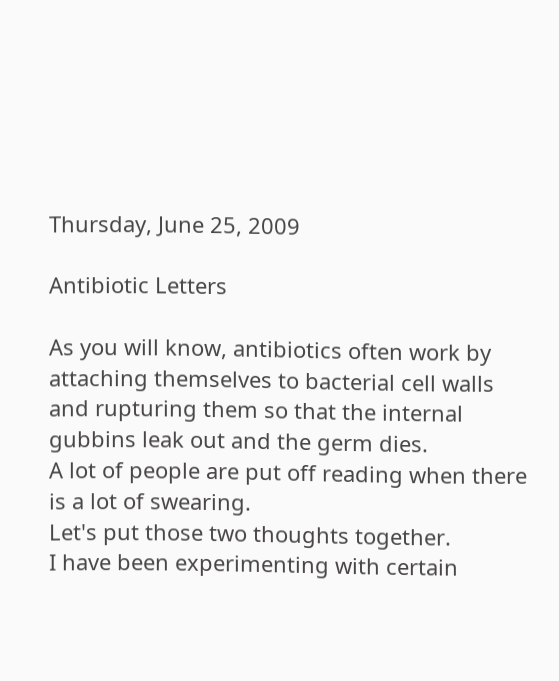Thursday, June 25, 2009

Antibiotic Letters

As you will know, antibiotics often work by attaching themselves to bacterial cell walls and rupturing them so that the internal gubbins leak out and the germ dies.
A lot of people are put off reading when there is a lot of swearing.
Let's put those two thoughts together.
I have been experimenting with certain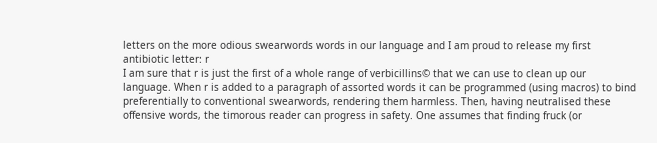letters on the more odious swearwords words in our language and I am proud to release my first antibiotic letter: r
I am sure that r is just the first of a whole range of verbicillins© that we can use to clean up our language. When r is added to a paragraph of assorted words it can be programmed (using macros) to bind preferentially to conventional swearwords, rendering them harmless. Then, having neutralised these offensive words, the timorous reader can progress in safety. One assumes that finding fruck (or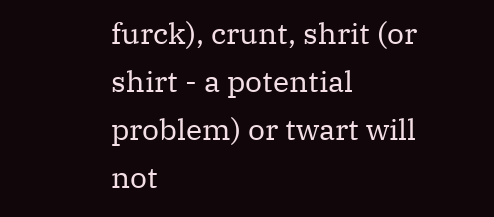furck), crunt, shrit (or shirt - a potential problem) or twart will not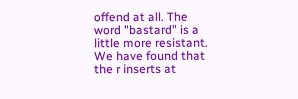offend at all. The word "bastard" is a little more resistant. We have found that the r inserts at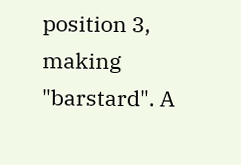position 3, making "barstard". A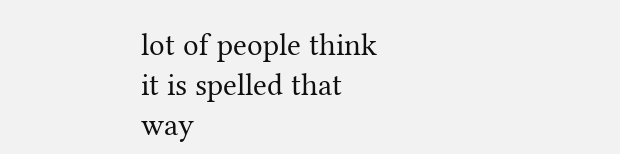lot of people think it is spelled that way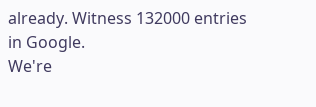already. Witness 132000 entries in Google.
We're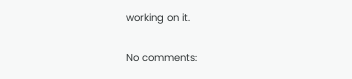working on it.

No comments: